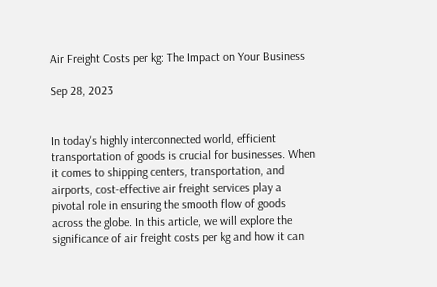Air Freight Costs per kg: The Impact on Your Business

Sep 28, 2023


In today's highly interconnected world, efficient transportation of goods is crucial for businesses. When it comes to shipping centers, transportation, and airports, cost-effective air freight services play a pivotal role in ensuring the smooth flow of goods across the globe. In this article, we will explore the significance of air freight costs per kg and how it can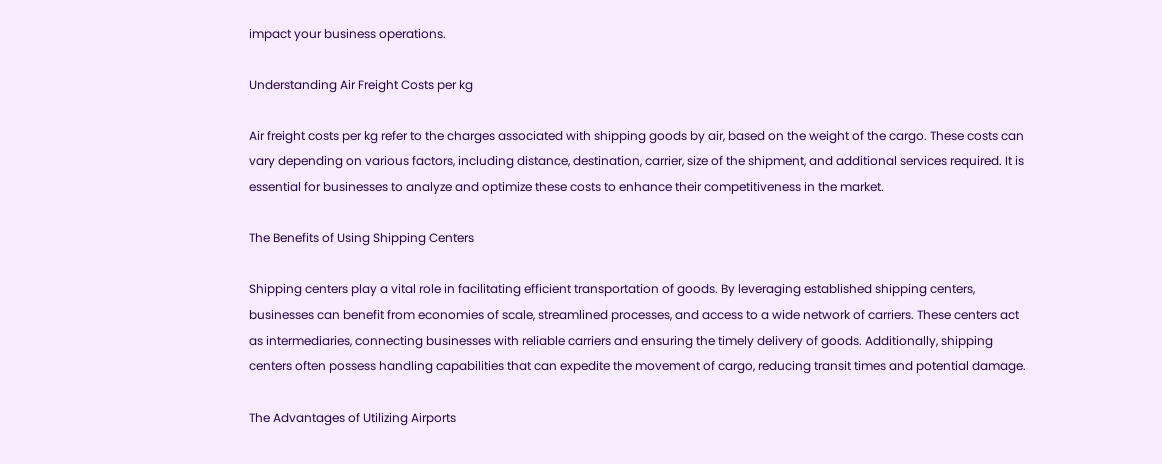impact your business operations.

Understanding Air Freight Costs per kg

Air freight costs per kg refer to the charges associated with shipping goods by air, based on the weight of the cargo. These costs can vary depending on various factors, including distance, destination, carrier, size of the shipment, and additional services required. It is essential for businesses to analyze and optimize these costs to enhance their competitiveness in the market.

The Benefits of Using Shipping Centers

Shipping centers play a vital role in facilitating efficient transportation of goods. By leveraging established shipping centers, businesses can benefit from economies of scale, streamlined processes, and access to a wide network of carriers. These centers act as intermediaries, connecting businesses with reliable carriers and ensuring the timely delivery of goods. Additionally, shipping centers often possess handling capabilities that can expedite the movement of cargo, reducing transit times and potential damage.

The Advantages of Utilizing Airports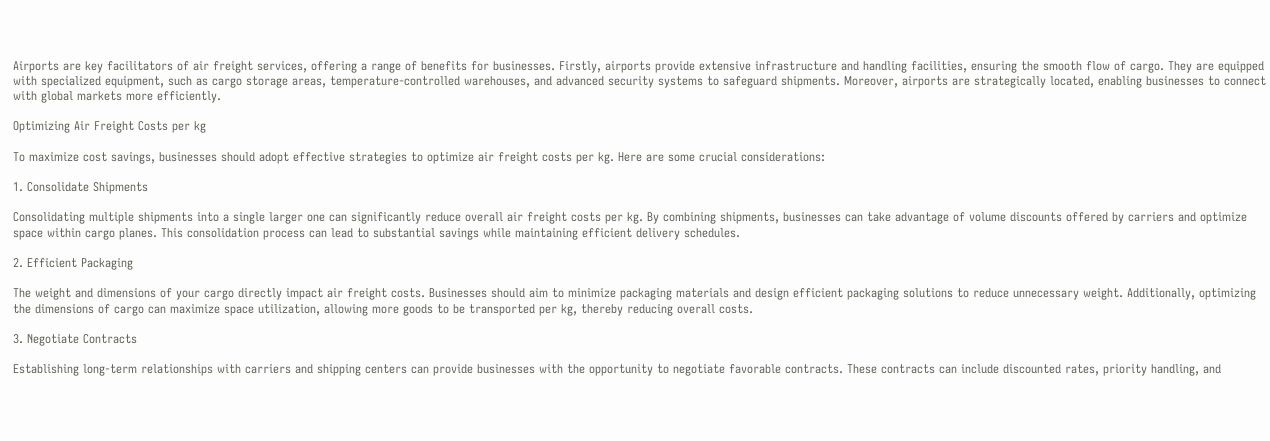Airports are key facilitators of air freight services, offering a range of benefits for businesses. Firstly, airports provide extensive infrastructure and handling facilities, ensuring the smooth flow of cargo. They are equipped with specialized equipment, such as cargo storage areas, temperature-controlled warehouses, and advanced security systems to safeguard shipments. Moreover, airports are strategically located, enabling businesses to connect with global markets more efficiently.

Optimizing Air Freight Costs per kg

To maximize cost savings, businesses should adopt effective strategies to optimize air freight costs per kg. Here are some crucial considerations:

1. Consolidate Shipments

Consolidating multiple shipments into a single larger one can significantly reduce overall air freight costs per kg. By combining shipments, businesses can take advantage of volume discounts offered by carriers and optimize space within cargo planes. This consolidation process can lead to substantial savings while maintaining efficient delivery schedules.

2. Efficient Packaging

The weight and dimensions of your cargo directly impact air freight costs. Businesses should aim to minimize packaging materials and design efficient packaging solutions to reduce unnecessary weight. Additionally, optimizing the dimensions of cargo can maximize space utilization, allowing more goods to be transported per kg, thereby reducing overall costs.

3. Negotiate Contracts

Establishing long-term relationships with carriers and shipping centers can provide businesses with the opportunity to negotiate favorable contracts. These contracts can include discounted rates, priority handling, and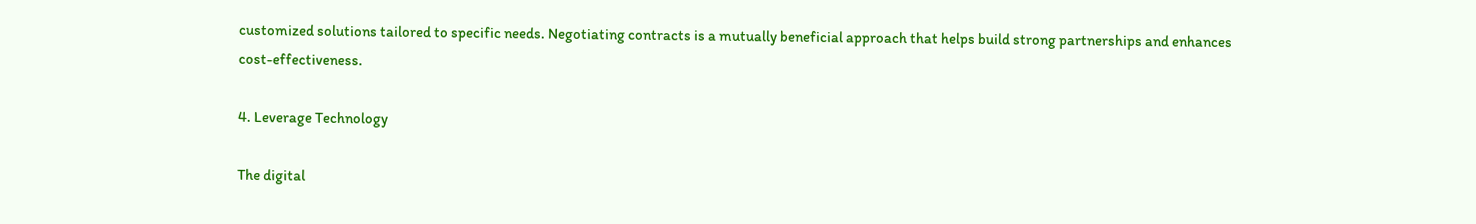customized solutions tailored to specific needs. Negotiating contracts is a mutually beneficial approach that helps build strong partnerships and enhances cost-effectiveness.

4. Leverage Technology

The digital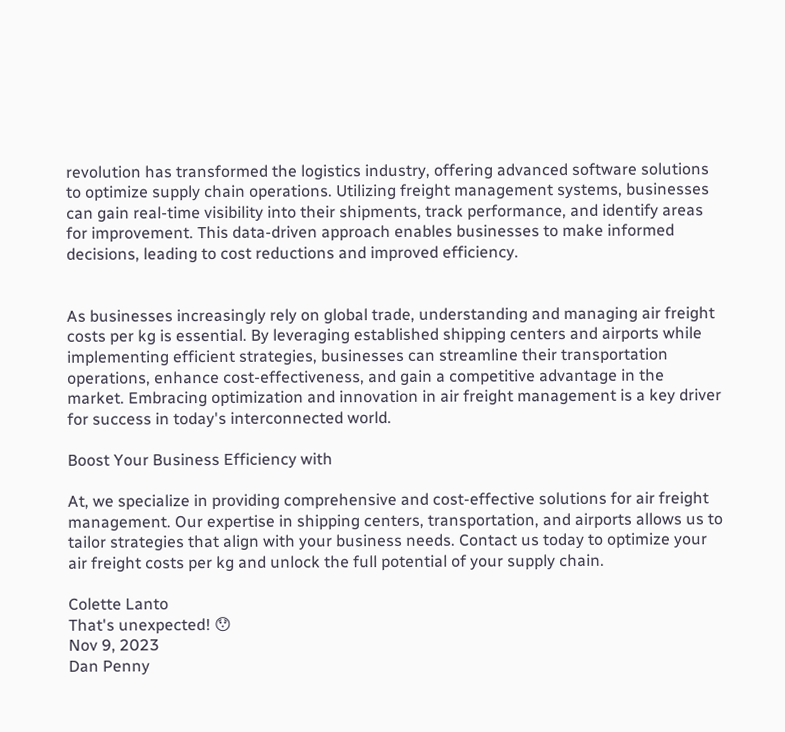revolution has transformed the logistics industry, offering advanced software solutions to optimize supply chain operations. Utilizing freight management systems, businesses can gain real-time visibility into their shipments, track performance, and identify areas for improvement. This data-driven approach enables businesses to make informed decisions, leading to cost reductions and improved efficiency.


As businesses increasingly rely on global trade, understanding and managing air freight costs per kg is essential. By leveraging established shipping centers and airports while implementing efficient strategies, businesses can streamline their transportation operations, enhance cost-effectiveness, and gain a competitive advantage in the market. Embracing optimization and innovation in air freight management is a key driver for success in today's interconnected world.

Boost Your Business Efficiency with

At, we specialize in providing comprehensive and cost-effective solutions for air freight management. Our expertise in shipping centers, transportation, and airports allows us to tailor strategies that align with your business needs. Contact us today to optimize your air freight costs per kg and unlock the full potential of your supply chain.

Colette Lanto
That's unexpected! 😯
Nov 9, 2023
Dan Penny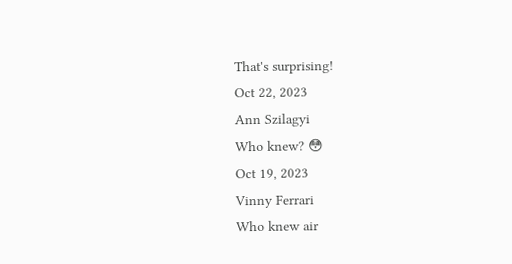That's surprising!
Oct 22, 2023
Ann Szilagyi
Who knew? 😳
Oct 19, 2023
Vinny Ferrari
Who knew air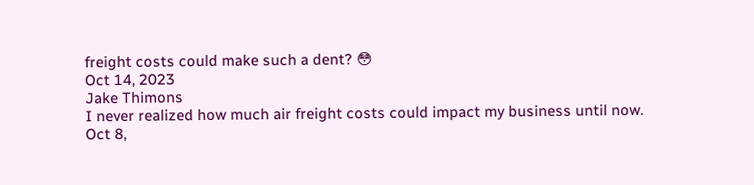freight costs could make such a dent? 😳
Oct 14, 2023
Jake Thimons
I never realized how much air freight costs could impact my business until now.
Oct 8,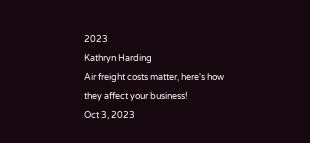2023
Kathryn Harding
Air freight costs matter, here's how they affect your business!
Oct 3, 2023